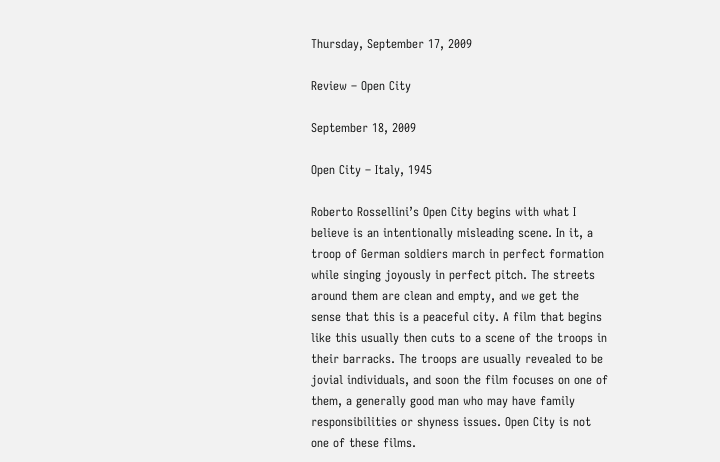Thursday, September 17, 2009

Review – Open City

September 18, 2009

Open City – Italy, 1945

Roberto Rossellini’s Open City begins with what I believe is an intentionally misleading scene. In it, a troop of German soldiers march in perfect formation while singing joyously in perfect pitch. The streets around them are clean and empty, and we get the sense that this is a peaceful city. A film that begins like this usually then cuts to a scene of the troops in their barracks. The troops are usually revealed to be jovial individuals, and soon the film focuses on one of them, a generally good man who may have family responsibilities or shyness issues. Open City is not one of these films.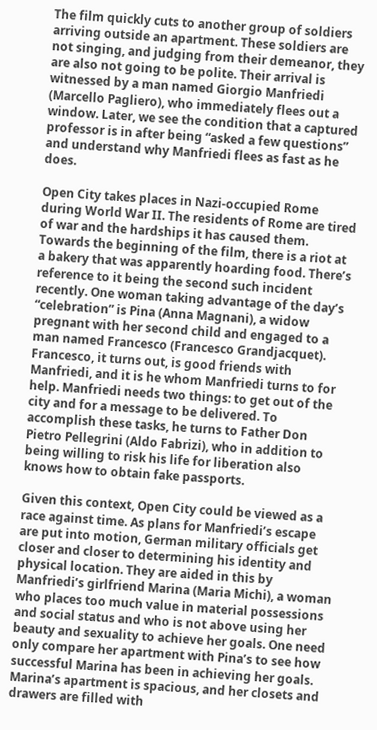The film quickly cuts to another group of soldiers arriving outside an apartment. These soldiers are not singing, and judging from their demeanor, they are also not going to be polite. Their arrival is witnessed by a man named Giorgio Manfriedi (Marcello Pagliero), who immediately flees out a window. Later, we see the condition that a captured professor is in after being “asked a few questions” and understand why Manfriedi flees as fast as he does.

Open City takes places in Nazi-occupied Rome during World War II. The residents of Rome are tired of war and the hardships it has caused them. Towards the beginning of the film, there is a riot at a bakery that was apparently hoarding food. There’s reference to it being the second such incident recently. One woman taking advantage of the day’s “celebration” is Pina (Anna Magnani), a widow pregnant with her second child and engaged to a man named Francesco (Francesco Grandjacquet). Francesco, it turns out, is good friends with Manfriedi, and it is he whom Manfriedi turns to for help. Manfriedi needs two things: to get out of the city and for a message to be delivered. To accomplish these tasks, he turns to Father Don Pietro Pellegrini (Aldo Fabrizi), who in addition to being willing to risk his life for liberation also knows how to obtain fake passports.

Given this context, Open City could be viewed as a race against time. As plans for Manfriedi’s escape are put into motion, German military officials get closer and closer to determining his identity and physical location. They are aided in this by Manfriedi’s girlfriend Marina (Maria Michi), a woman who places too much value in material possessions and social status and who is not above using her beauty and sexuality to achieve her goals. One need only compare her apartment with Pina’s to see how successful Marina has been in achieving her goals. Marina’s apartment is spacious, and her closets and drawers are filled with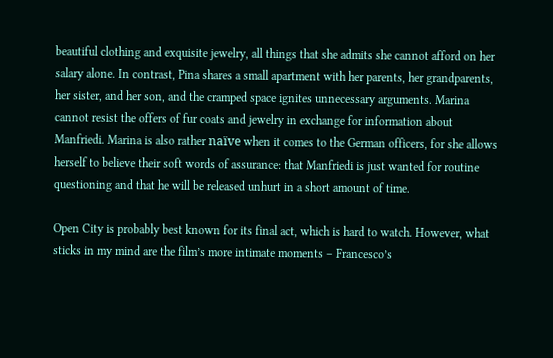beautiful clothing and exquisite jewelry, all things that she admits she cannot afford on her salary alone. In contrast, Pina shares a small apartment with her parents, her grandparents, her sister, and her son, and the cramped space ignites unnecessary arguments. Marina cannot resist the offers of fur coats and jewelry in exchange for information about Manfriedi. Marina is also rather naïve when it comes to the German officers, for she allows herself to believe their soft words of assurance: that Manfriedi is just wanted for routine questioning and that he will be released unhurt in a short amount of time.

Open City is probably best known for its final act, which is hard to watch. However, what sticks in my mind are the film’s more intimate moments – Francesco’s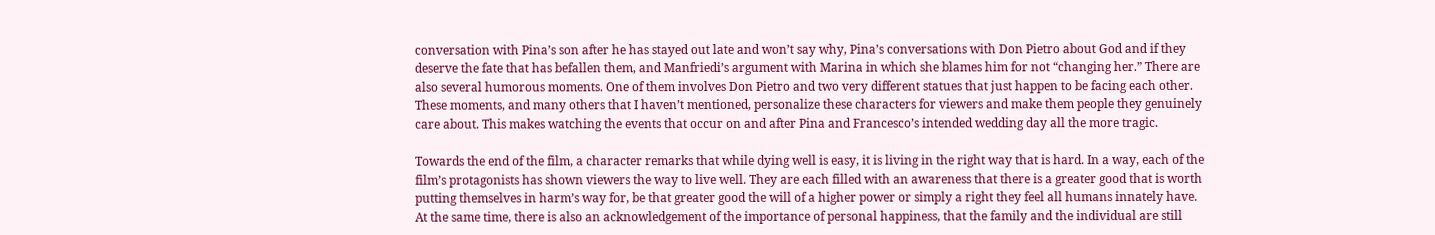conversation with Pina’s son after he has stayed out late and won’t say why, Pina’s conversations with Don Pietro about God and if they deserve the fate that has befallen them, and Manfriedi’s argument with Marina in which she blames him for not “changing her.” There are also several humorous moments. One of them involves Don Pietro and two very different statues that just happen to be facing each other. These moments, and many others that I haven’t mentioned, personalize these characters for viewers and make them people they genuinely care about. This makes watching the events that occur on and after Pina and Francesco’s intended wedding day all the more tragic.

Towards the end of the film, a character remarks that while dying well is easy, it is living in the right way that is hard. In a way, each of the film’s protagonists has shown viewers the way to live well. They are each filled with an awareness that there is a greater good that is worth putting themselves in harm’s way for, be that greater good the will of a higher power or simply a right they feel all humans innately have. At the same time, there is also an acknowledgement of the importance of personal happiness, that the family and the individual are still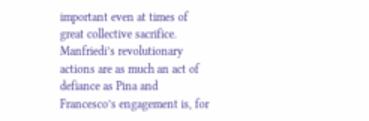important even at times of great collective sacrifice. Manfriedi’s revolutionary actions are as much an act of defiance as Pina and Francesco’s engagement is, for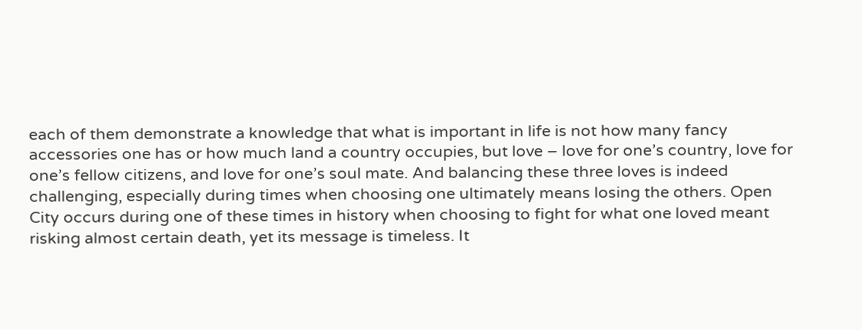each of them demonstrate a knowledge that what is important in life is not how many fancy accessories one has or how much land a country occupies, but love – love for one’s country, love for one’s fellow citizens, and love for one’s soul mate. And balancing these three loves is indeed challenging, especially during times when choosing one ultimately means losing the others. Open City occurs during one of these times in history when choosing to fight for what one loved meant risking almost certain death, yet its message is timeless. It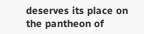deserves its place on the pantheon of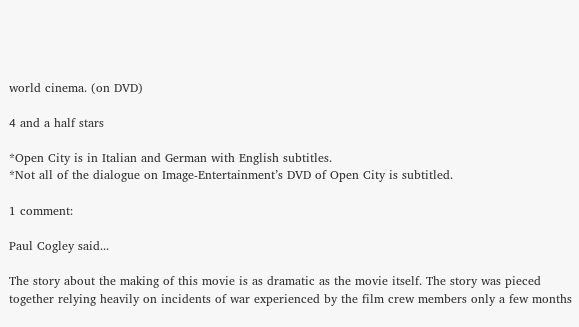world cinema. (on DVD)

4 and a half stars

*Open City is in Italian and German with English subtitles.
*Not all of the dialogue on Image-Entertainment’s DVD of Open City is subtitled.

1 comment:

Paul Cogley said...

The story about the making of this movie is as dramatic as the movie itself. The story was pieced together relying heavily on incidents of war experienced by the film crew members only a few months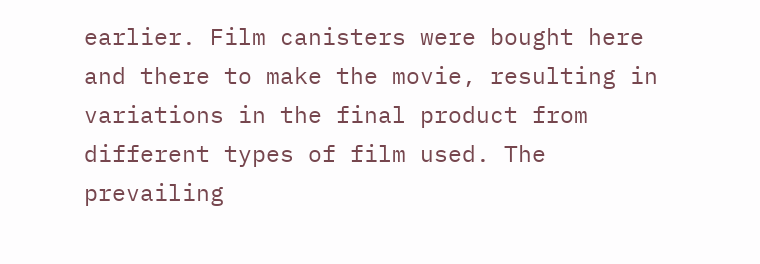earlier. Film canisters were bought here and there to make the movie, resulting in variations in the final product from different types of film used. The prevailing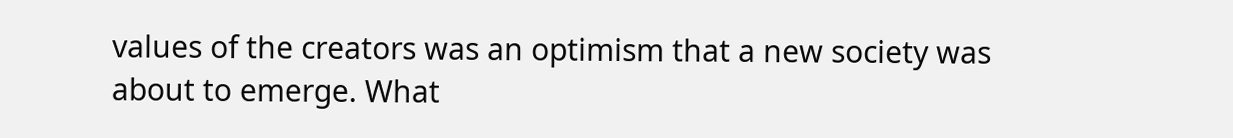values of the creators was an optimism that a new society was about to emerge. What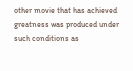other movie that has achieved greatness was produced under such conditions as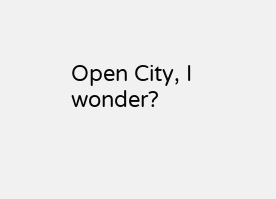Open City, I wonder?